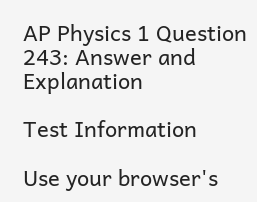AP Physics 1 Question 243: Answer and Explanation

Test Information

Use your browser's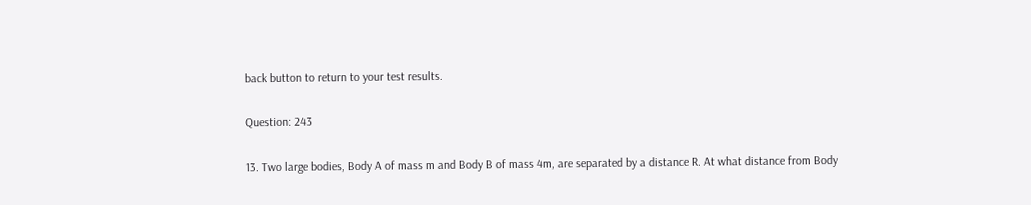back button to return to your test results.

Question: 243

13. Two large bodies, Body A of mass m and Body B of mass 4m, are separated by a distance R. At what distance from Body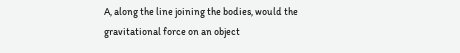A, along the line joining the bodies, would the gravitational force on an object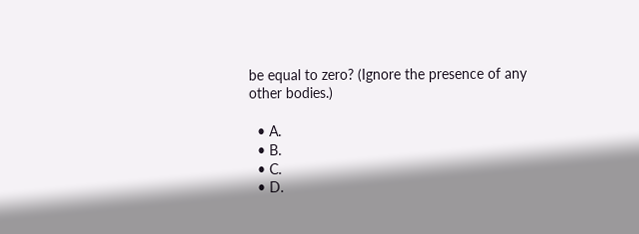be equal to zero? (Ignore the presence of any other bodies.)

  • A.
  • B.
  • C.
  • D.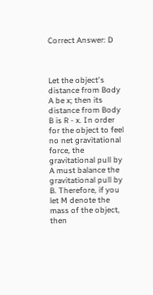Correct Answer: D



Let the object's distance from Body A be x; then its distance from Body B is R - x. In order for the object to feel no net gravitational force, the gravitational pull by A must balance the gravitational pull by B. Therefore, if you let M denote the mass of the object, then